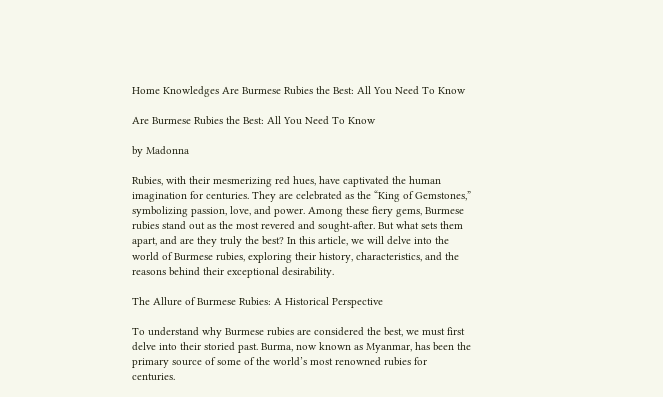Home Knowledges Are Burmese Rubies the Best: All You Need To Know

Are Burmese Rubies the Best: All You Need To Know

by Madonna

Rubies, with their mesmerizing red hues, have captivated the human imagination for centuries. They are celebrated as the “King of Gemstones,” symbolizing passion, love, and power. Among these fiery gems, Burmese rubies stand out as the most revered and sought-after. But what sets them apart, and are they truly the best? In this article, we will delve into the world of Burmese rubies, exploring their history, characteristics, and the reasons behind their exceptional desirability.

The Allure of Burmese Rubies: A Historical Perspective

To understand why Burmese rubies are considered the best, we must first delve into their storied past. Burma, now known as Myanmar, has been the primary source of some of the world’s most renowned rubies for centuries.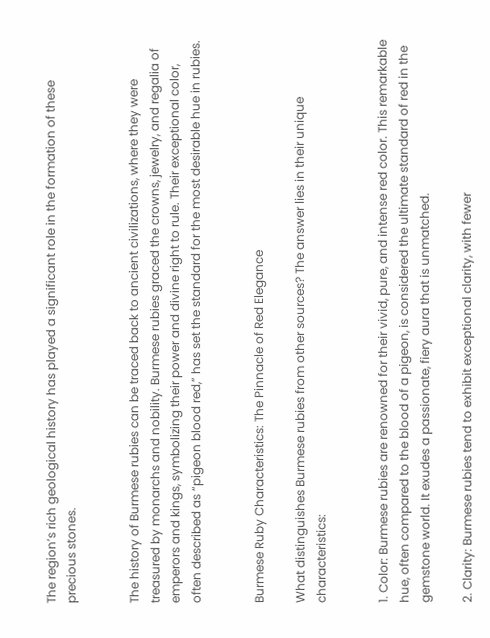The region’s rich geological history has played a significant role in the formation of these precious stones.


The history of Burmese rubies can be traced back to ancient civilizations, where they were treasured by monarchs and nobility. Burmese rubies graced the crowns, jewelry, and regalia of emperors and kings, symbolizing their power and divine right to rule. Their exceptional color, often described as “pigeon blood red,” has set the standard for the most desirable hue in rubies.


Burmese Ruby Characteristics: The Pinnacle of Red Elegance

What distinguishes Burmese rubies from other sources? The answer lies in their unique characteristics:


1. Color: Burmese rubies are renowned for their vivid, pure, and intense red color. This remarkable hue, often compared to the blood of a pigeon, is considered the ultimate standard of red in the gemstone world. It exudes a passionate, fiery aura that is unmatched.

2. Clarity: Burmese rubies tend to exhibit exceptional clarity, with fewer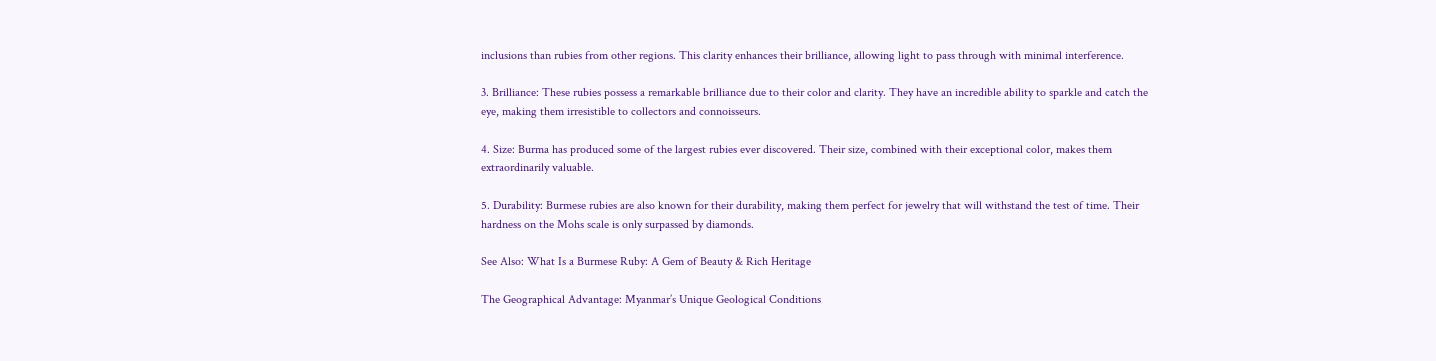inclusions than rubies from other regions. This clarity enhances their brilliance, allowing light to pass through with minimal interference.

3. Brilliance: These rubies possess a remarkable brilliance due to their color and clarity. They have an incredible ability to sparkle and catch the eye, making them irresistible to collectors and connoisseurs.

4. Size: Burma has produced some of the largest rubies ever discovered. Their size, combined with their exceptional color, makes them extraordinarily valuable.

5. Durability: Burmese rubies are also known for their durability, making them perfect for jewelry that will withstand the test of time. Their hardness on the Mohs scale is only surpassed by diamonds.

See Also: What Is a Burmese Ruby: A Gem of Beauty & Rich Heritage

The Geographical Advantage: Myanmar’s Unique Geological Conditions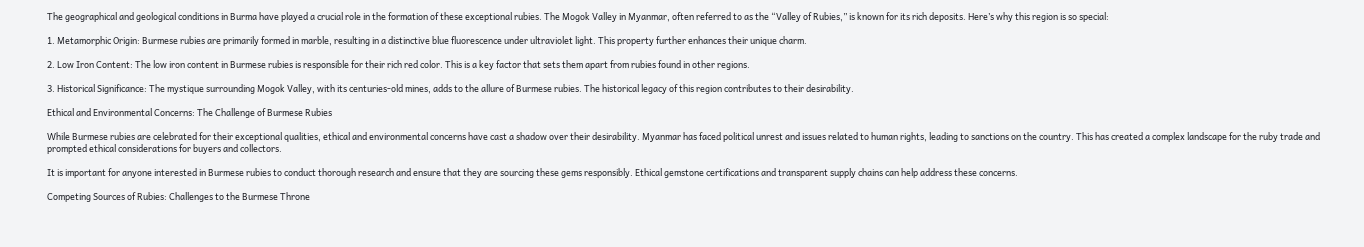The geographical and geological conditions in Burma have played a crucial role in the formation of these exceptional rubies. The Mogok Valley in Myanmar, often referred to as the “Valley of Rubies,” is known for its rich deposits. Here’s why this region is so special:

1. Metamorphic Origin: Burmese rubies are primarily formed in marble, resulting in a distinctive blue fluorescence under ultraviolet light. This property further enhances their unique charm.

2. Low Iron Content: The low iron content in Burmese rubies is responsible for their rich red color. This is a key factor that sets them apart from rubies found in other regions.

3. Historical Significance: The mystique surrounding Mogok Valley, with its centuries-old mines, adds to the allure of Burmese rubies. The historical legacy of this region contributes to their desirability.

Ethical and Environmental Concerns: The Challenge of Burmese Rubies

While Burmese rubies are celebrated for their exceptional qualities, ethical and environmental concerns have cast a shadow over their desirability. Myanmar has faced political unrest and issues related to human rights, leading to sanctions on the country. This has created a complex landscape for the ruby trade and prompted ethical considerations for buyers and collectors.

It is important for anyone interested in Burmese rubies to conduct thorough research and ensure that they are sourcing these gems responsibly. Ethical gemstone certifications and transparent supply chains can help address these concerns.

Competing Sources of Rubies: Challenges to the Burmese Throne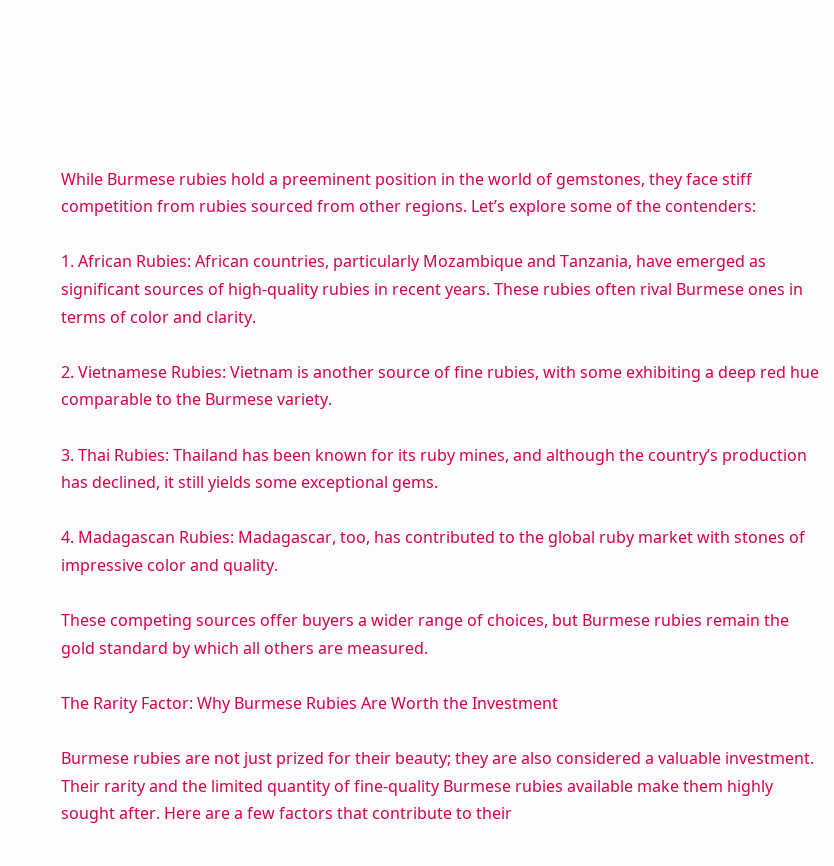While Burmese rubies hold a preeminent position in the world of gemstones, they face stiff competition from rubies sourced from other regions. Let’s explore some of the contenders:

1. African Rubies: African countries, particularly Mozambique and Tanzania, have emerged as significant sources of high-quality rubies in recent years. These rubies often rival Burmese ones in terms of color and clarity.

2. Vietnamese Rubies: Vietnam is another source of fine rubies, with some exhibiting a deep red hue comparable to the Burmese variety.

3. Thai Rubies: Thailand has been known for its ruby mines, and although the country’s production has declined, it still yields some exceptional gems.

4. Madagascan Rubies: Madagascar, too, has contributed to the global ruby market with stones of impressive color and quality.

These competing sources offer buyers a wider range of choices, but Burmese rubies remain the gold standard by which all others are measured.

The Rarity Factor: Why Burmese Rubies Are Worth the Investment

Burmese rubies are not just prized for their beauty; they are also considered a valuable investment. Their rarity and the limited quantity of fine-quality Burmese rubies available make them highly sought after. Here are a few factors that contribute to their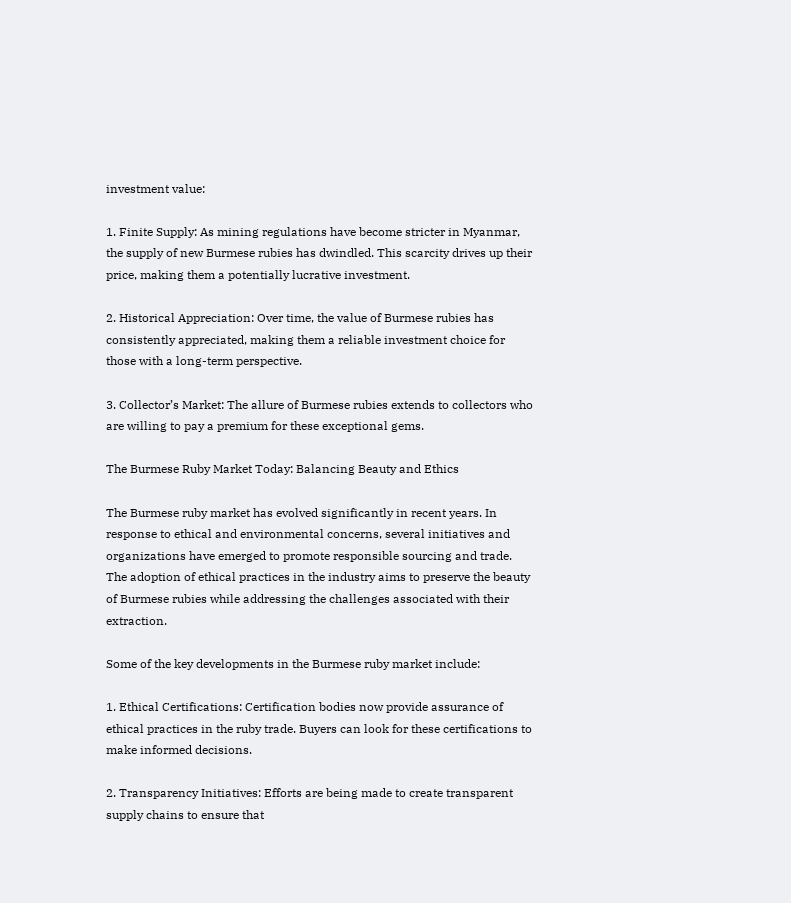investment value:

1. Finite Supply: As mining regulations have become stricter in Myanmar, the supply of new Burmese rubies has dwindled. This scarcity drives up their price, making them a potentially lucrative investment.

2. Historical Appreciation: Over time, the value of Burmese rubies has consistently appreciated, making them a reliable investment choice for those with a long-term perspective.

3. Collector’s Market: The allure of Burmese rubies extends to collectors who are willing to pay a premium for these exceptional gems.

The Burmese Ruby Market Today: Balancing Beauty and Ethics

The Burmese ruby market has evolved significantly in recent years. In response to ethical and environmental concerns, several initiatives and organizations have emerged to promote responsible sourcing and trade. The adoption of ethical practices in the industry aims to preserve the beauty of Burmese rubies while addressing the challenges associated with their extraction.

Some of the key developments in the Burmese ruby market include:

1. Ethical Certifications: Certification bodies now provide assurance of ethical practices in the ruby trade. Buyers can look for these certifications to make informed decisions.

2. Transparency Initiatives: Efforts are being made to create transparent supply chains to ensure that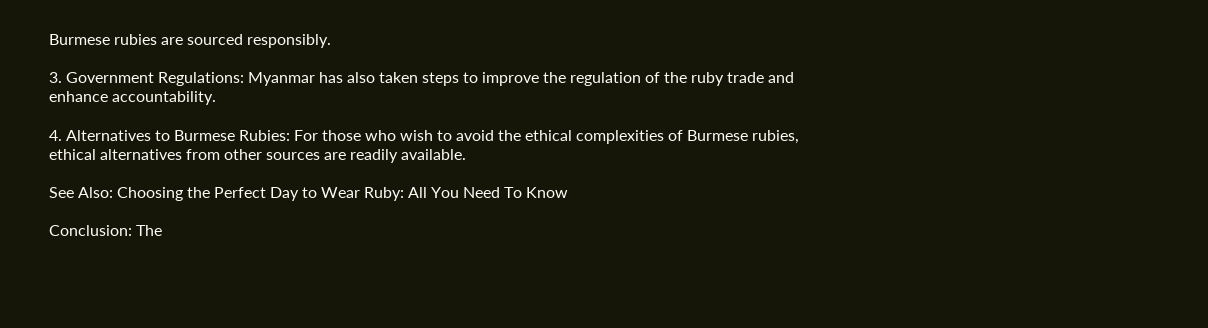Burmese rubies are sourced responsibly.

3. Government Regulations: Myanmar has also taken steps to improve the regulation of the ruby trade and enhance accountability.

4. Alternatives to Burmese Rubies: For those who wish to avoid the ethical complexities of Burmese rubies, ethical alternatives from other sources are readily available.

See Also: Choosing the Perfect Day to Wear Ruby: All You Need To Know

Conclusion: The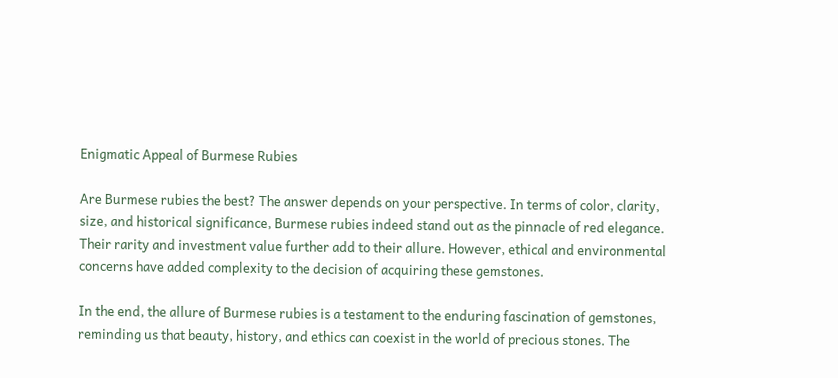Enigmatic Appeal of Burmese Rubies

Are Burmese rubies the best? The answer depends on your perspective. In terms of color, clarity, size, and historical significance, Burmese rubies indeed stand out as the pinnacle of red elegance. Their rarity and investment value further add to their allure. However, ethical and environmental concerns have added complexity to the decision of acquiring these gemstones.

In the end, the allure of Burmese rubies is a testament to the enduring fascination of gemstones, reminding us that beauty, history, and ethics can coexist in the world of precious stones. The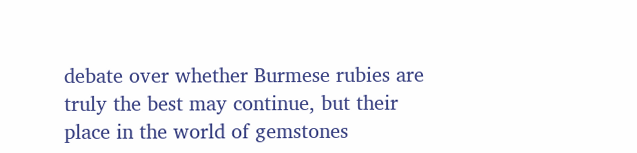debate over whether Burmese rubies are truly the best may continue, but their place in the world of gemstones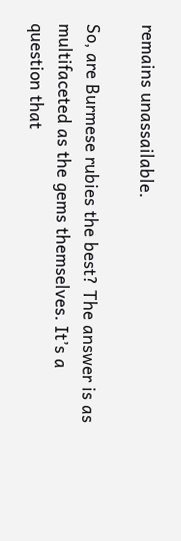remains unassailable.

So, are Burmese rubies the best? The answer is as multifaceted as the gems themselves. It’s a question that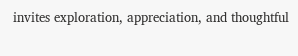invites exploration, appreciation, and thoughtful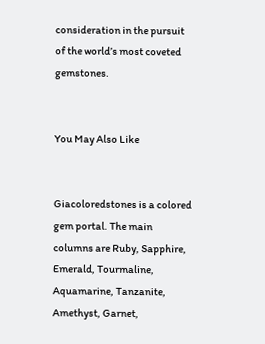consideration in the pursuit of the world’s most coveted gemstones.


You May Also Like


Giacoloredstones is a colored gem portal. The main columns are Ruby, Sapphire, Emerald, Tourmaline, Aquamarine, Tanzanite, Amethyst, Garnet,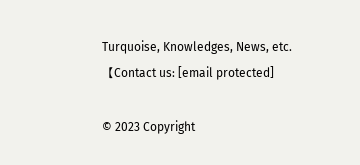Turquoise, Knowledges, News, etc.【Contact us: [email protected]

© 2023 Copyright